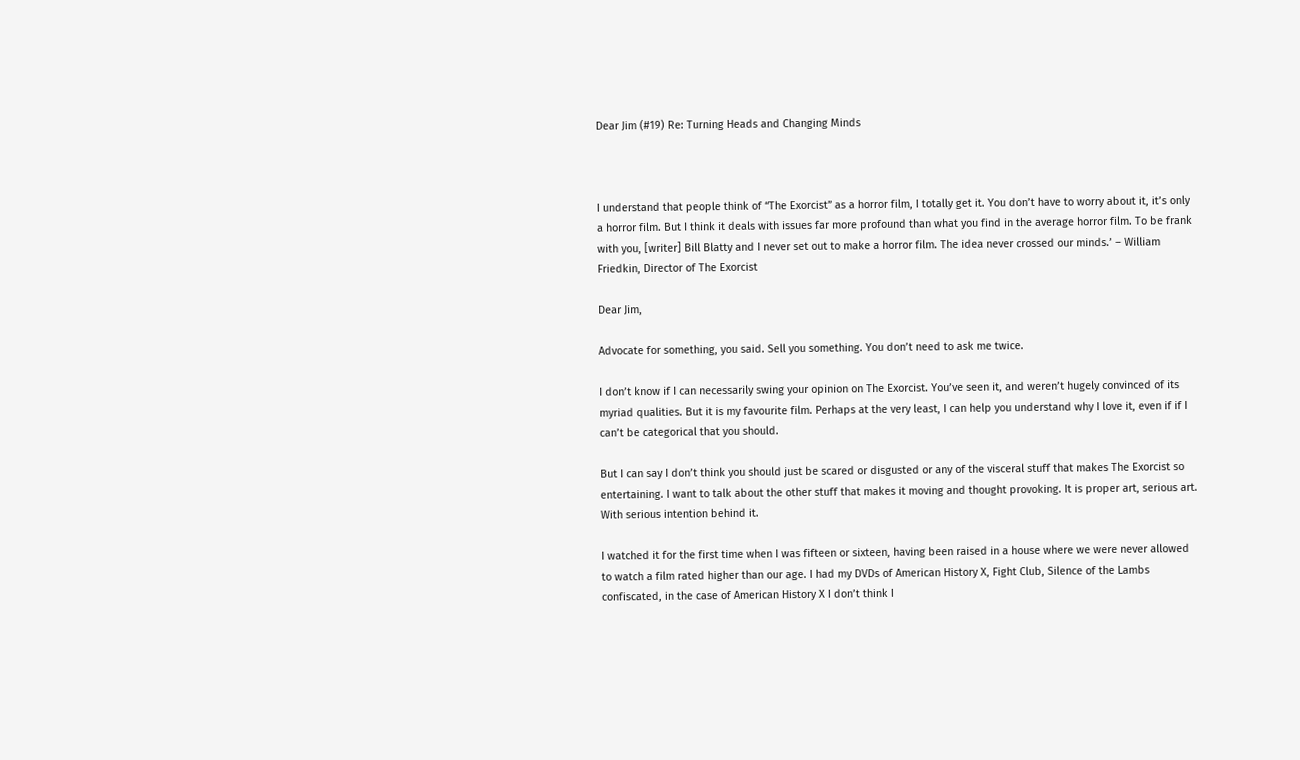Dear Jim (#19) Re: Turning Heads and Changing Minds



I understand that people think of “The Exorcist” as a horror film, I totally get it. You don’t have to worry about it, it’s only a horror film. But I think it deals with issues far more profound than what you find in the average horror film. To be frank with you, [writer] Bill Blatty and I never set out to make a horror film. The idea never crossed our minds.’ – William Friedkin, Director of The Exorcist

Dear Jim,

Advocate for something, you said. Sell you something. You don’t need to ask me twice.

I don’t know if I can necessarily swing your opinion on The Exorcist. You’ve seen it, and weren’t hugely convinced of its myriad qualities. But it is my favourite film. Perhaps at the very least, I can help you understand why I love it, even if if I can’t be categorical that you should.

But I can say I don’t think you should just be scared or disgusted or any of the visceral stuff that makes The Exorcist so entertaining. I want to talk about the other stuff that makes it moving and thought provoking. It is proper art, serious art. With serious intention behind it.

I watched it for the first time when I was fifteen or sixteen, having been raised in a house where we were never allowed to watch a film rated higher than our age. I had my DVDs of American History X, Fight Club, Silence of the Lambs confiscated, in the case of American History X I don’t think I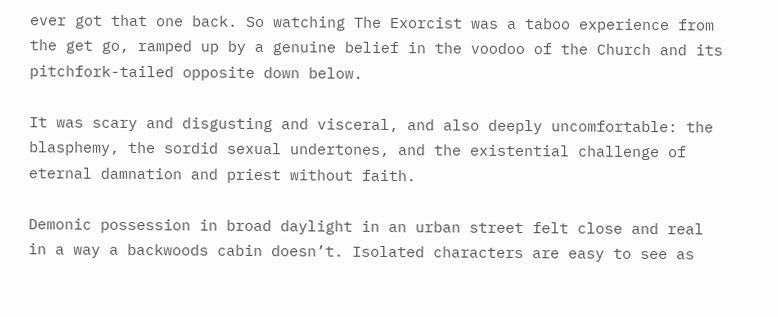ever got that one back. So watching The Exorcist was a taboo experience from the get go, ramped up by a genuine belief in the voodoo of the Church and its pitchfork-tailed opposite down below.

It was scary and disgusting and visceral, and also deeply uncomfortable: the blasphemy, the sordid sexual undertones, and the existential challenge of eternal damnation and priest without faith.

Demonic possession in broad daylight in an urban street felt close and real in a way a backwoods cabin doesn’t. Isolated characters are easy to see as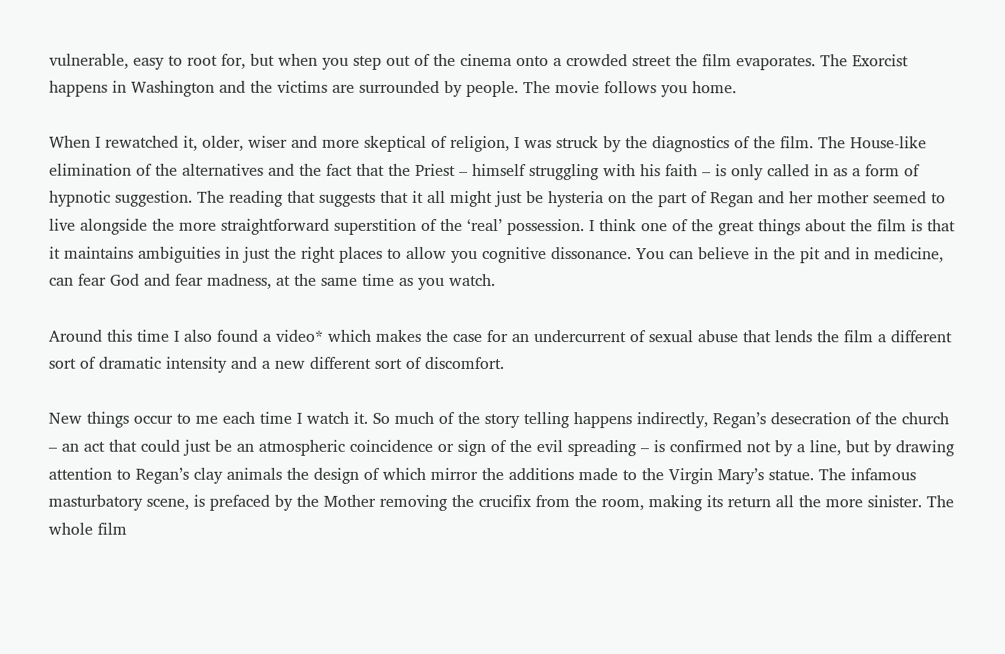vulnerable, easy to root for, but when you step out of the cinema onto a crowded street the film evaporates. The Exorcist happens in Washington and the victims are surrounded by people. The movie follows you home.

When I rewatched it, older, wiser and more skeptical of religion, I was struck by the diagnostics of the film. The House-like elimination of the alternatives and the fact that the Priest – himself struggling with his faith – is only called in as a form of hypnotic suggestion. The reading that suggests that it all might just be hysteria on the part of Regan and her mother seemed to live alongside the more straightforward superstition of the ‘real’ possession. I think one of the great things about the film is that it maintains ambiguities in just the right places to allow you cognitive dissonance. You can believe in the pit and in medicine, can fear God and fear madness, at the same time as you watch.

Around this time I also found a video* which makes the case for an undercurrent of sexual abuse that lends the film a different sort of dramatic intensity and a new different sort of discomfort.

New things occur to me each time I watch it. So much of the story telling happens indirectly, Regan’s desecration of the church – an act that could just be an atmospheric coincidence or sign of the evil spreading – is confirmed not by a line, but by drawing attention to Regan’s clay animals the design of which mirror the additions made to the Virgin Mary’s statue. The infamous masturbatory scene, is prefaced by the Mother removing the crucifix from the room, making its return all the more sinister. The whole film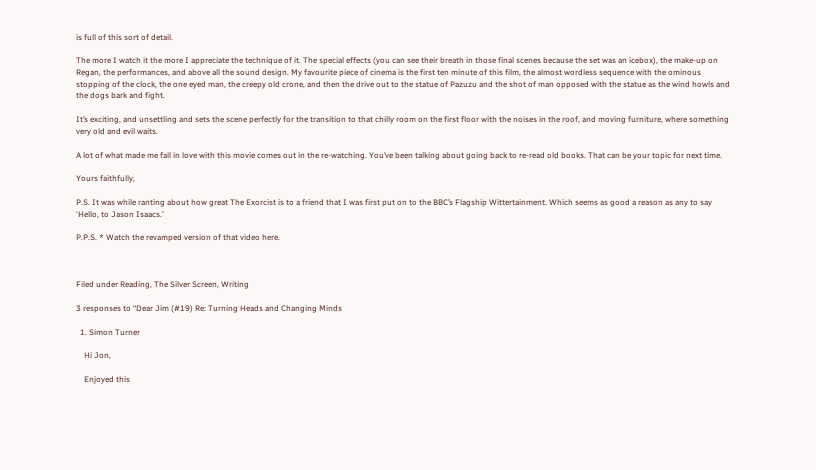is full of this sort of detail.

The more I watch it the more I appreciate the technique of it. The special effects (you can see their breath in those final scenes because the set was an icebox), the make-up on Regan, the performances, and above all the sound design. My favourite piece of cinema is the first ten minute of this film, the almost wordless sequence with the ominous stopping of the clock, the one eyed man, the creepy old crone, and then the drive out to the statue of Pazuzu and the shot of man opposed with the statue as the wind howls and the dogs bark and fight.

It’s exciting, and unsettling and sets the scene perfectly for the transition to that chilly room on the first floor with the noises in the roof, and moving furniture, where something very old and evil waits.

A lot of what made me fall in love with this movie comes out in the re-watching. You’ve been talking about going back to re-read old books. That can be your topic for next time.

Yours faithfully,

P.S. It was while ranting about how great The Exorcist is to a friend that I was first put on to the BBC’s Flagship Wittertainment. Which seems as good a reason as any to say ‘Hello, to Jason Isaacs.’

P.P.S. * Watch the revamped version of that video here.



Filed under Reading, The Silver Screen, Writing

3 responses to “Dear Jim (#19) Re: Turning Heads and Changing Minds

  1. Simon Turner

    Hi Jon,

    Enjoyed this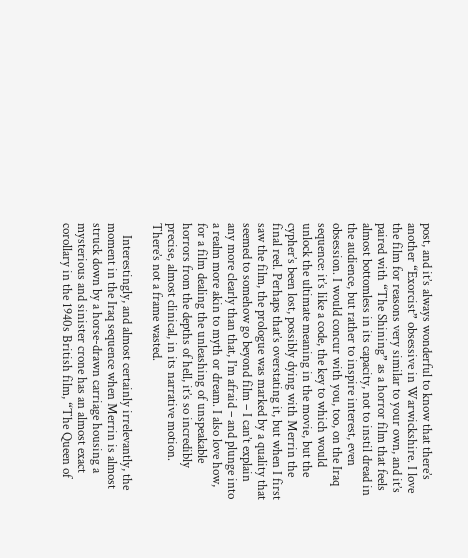post, and it’s always wonderful to know that there’s another “Exorcist” obsessive in Warwickshire. I love the film for reasons very similar to your own, and it’s paired with “The Shining” as a horror film that feels almost bottomless in its capacity, not to instil dread in the audience, but rather to inspire interest, even obsession. I would concur with you, too, on the Iraq sequence: it’s like a code, the key to which would unlock the ultimate meaning in the movie, but the cypher’s been lost, possibly dying with Merrin the final reel. Perhaps that’s overstating it, but when I first saw the film, the prologue was marked by a quality that seemed to somehow go beyond film – I can’t explain any more clearly than that, I’m afraid – and plunge into a realm more akin to myth or dream. I also love how, for a film dealing the unleashing of unspeakable horrors from the depths of hell, it’s so incredibly precise, almost clinical, in its narrative motion. There’s not a frame wasted.

    Interestingly, and almost certainly irrelevantly, the moment in the Iraq sequence when Merrin is almost struck down by a horse-drawn carriage housing a mysterious and sinister crone has an almost exact corollary in the 1940s British film, “The Queen of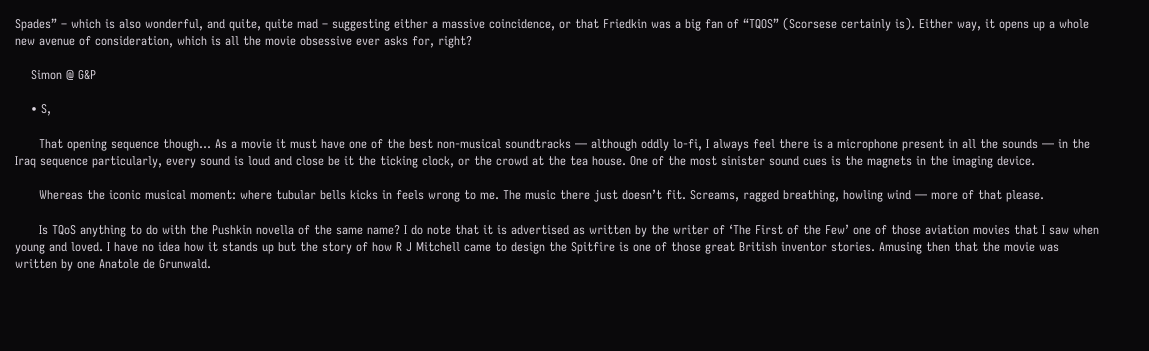Spades” – which is also wonderful, and quite, quite mad – suggesting either a massive coincidence, or that Friedkin was a big fan of “TQOS” (Scorsese certainly is). Either way, it opens up a whole new avenue of consideration, which is all the movie obsessive ever asks for, right?

    Simon @ G&P

    • S,

      That opening sequence though… As a movie it must have one of the best non-musical soundtracks — although oddly lo-fi, I always feel there is a microphone present in all the sounds — in the Iraq sequence particularly, every sound is loud and close be it the ticking clock, or the crowd at the tea house. One of the most sinister sound cues is the magnets in the imaging device.

      Whereas the iconic musical moment: where tubular bells kicks in feels wrong to me. The music there just doesn’t fit. Screams, ragged breathing, howling wind — more of that please.

      Is TQoS anything to do with the Pushkin novella of the same name? I do note that it is advertised as written by the writer of ‘The First of the Few’ one of those aviation movies that I saw when young and loved. I have no idea how it stands up but the story of how R J Mitchell came to design the Spitfire is one of those great British inventor stories. Amusing then that the movie was written by one Anatole de Grunwald.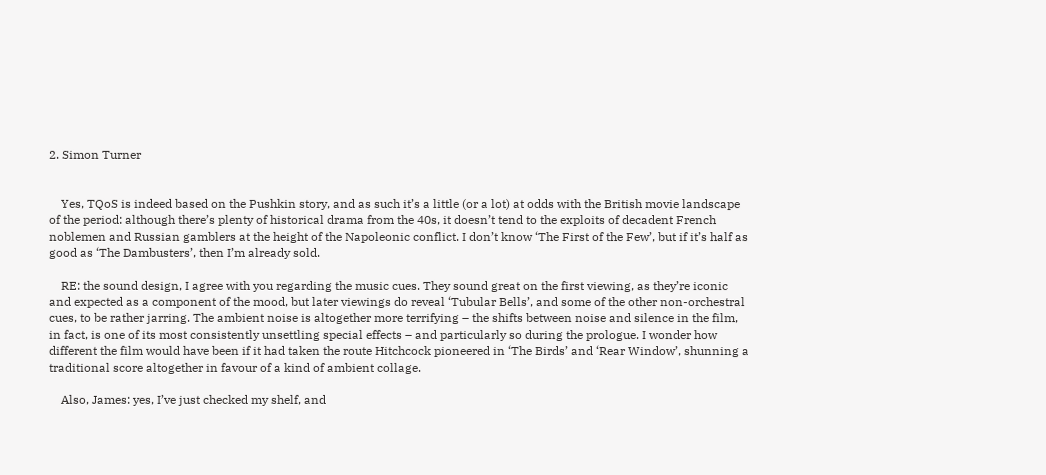2. Simon Turner


    Yes, TQoS is indeed based on the Pushkin story, and as such it’s a little (or a lot) at odds with the British movie landscape of the period: although there’s plenty of historical drama from the 40s, it doesn’t tend to the exploits of decadent French noblemen and Russian gamblers at the height of the Napoleonic conflict. I don’t know ‘The First of the Few’, but if it’s half as good as ‘The Dambusters’, then I’m already sold.

    RE: the sound design, I agree with you regarding the music cues. They sound great on the first viewing, as they’re iconic and expected as a component of the mood, but later viewings do reveal ‘Tubular Bells’, and some of the other non-orchestral cues, to be rather jarring. The ambient noise is altogether more terrifying – the shifts between noise and silence in the film, in fact, is one of its most consistently unsettling special effects – and particularly so during the prologue. I wonder how different the film would have been if it had taken the route Hitchcock pioneered in ‘The Birds’ and ‘Rear Window’, shunning a traditional score altogether in favour of a kind of ambient collage.

    Also, James: yes, I’ve just checked my shelf, and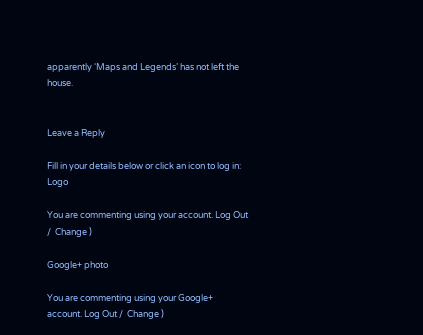apparently ‘Maps and Legends’ has not left the house.


Leave a Reply

Fill in your details below or click an icon to log in: Logo

You are commenting using your account. Log Out /  Change )

Google+ photo

You are commenting using your Google+ account. Log Out /  Change )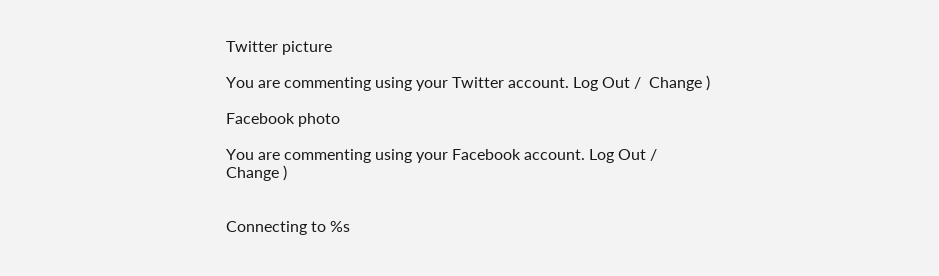Twitter picture

You are commenting using your Twitter account. Log Out /  Change )

Facebook photo

You are commenting using your Facebook account. Log Out /  Change )


Connecting to %s